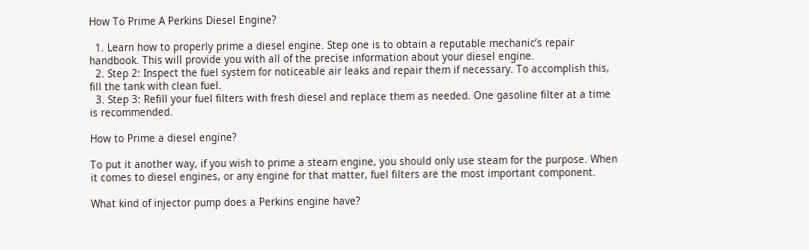How To Prime A Perkins Diesel Engine?

  1. Learn how to properly prime a diesel engine. Step one is to obtain a reputable mechanic’s repair handbook. This will provide you with all of the precise information about your diesel engine.
  2. Step 2: Inspect the fuel system for noticeable air leaks and repair them if necessary. To accomplish this, fill the tank with clean fuel.
  3. Step 3: Refill your fuel filters with fresh diesel and replace them as needed. One gasoline filter at a time is recommended.

How to Prime a diesel engine?

To put it another way, if you wish to prime a steam engine, you should only use steam for the purpose. When it comes to diesel engines, or any engine for that matter, fuel filters are the most important component.

What kind of injector pump does a Perkins engine have?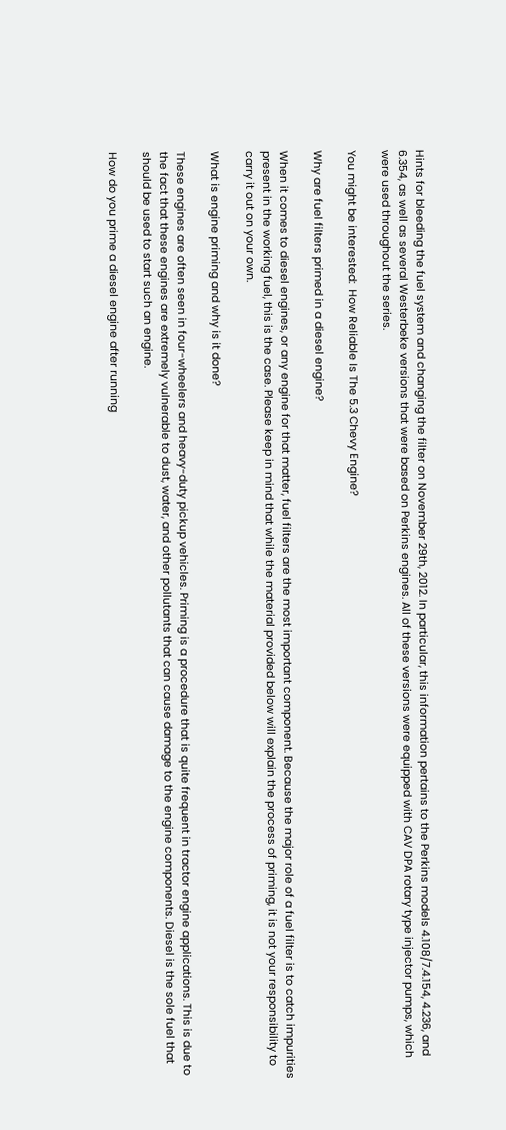Hints for bleeding the fuel system and changing the filter on November 29th, 2012. In particular, this information pertains to the Perkins models 4.108/7.4.154, 4.236, and 6.354, as well as several Westerbeke versions that were based on Perkins engines. All of these versions were equipped with CAV DPA rotary type injector pumps, which were used throughout the series.

You might be interested:  How Reliable Is The 5.3 Chevy Engine?

Why are fuel filters primed in a diesel engine?

When it comes to diesel engines, or any engine for that matter, fuel filters are the most important component. Because the major role of a fuel filter is to catch impurities present in the working fuel, this is the case. Please keep in mind that while the material provided below will explain the process of priming, it is not your responsibility to carry it out on your own.

What is engine priming and why is it done?

These engines are often seen in four-wheelers and heavy-duty pickup vehicles. Priming is a procedure that is quite frequent in tractor engine applications. This is due to the fact that these engines are extremely vulnerable to dust, water, and other pollutants that can cause damage to the engine components. Diesel is the sole fuel that should be used to start such an engine.

How do you prime a diesel engine after running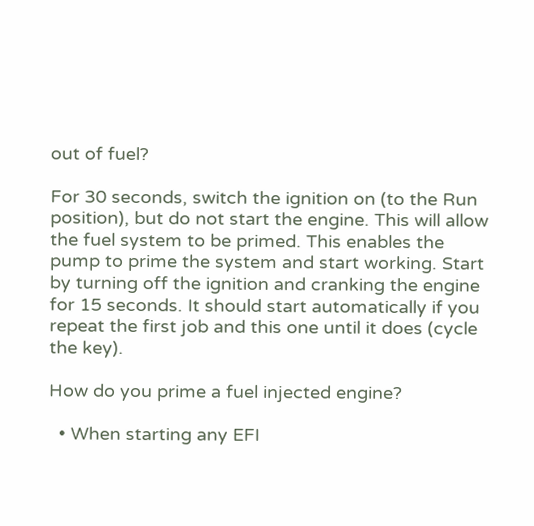out of fuel?

For 30 seconds, switch the ignition on (to the Run position), but do not start the engine. This will allow the fuel system to be primed. This enables the pump to prime the system and start working. Start by turning off the ignition and cranking the engine for 15 seconds. It should start automatically if you repeat the first job and this one until it does (cycle the key).

How do you prime a fuel injected engine?

  • When starting any EFI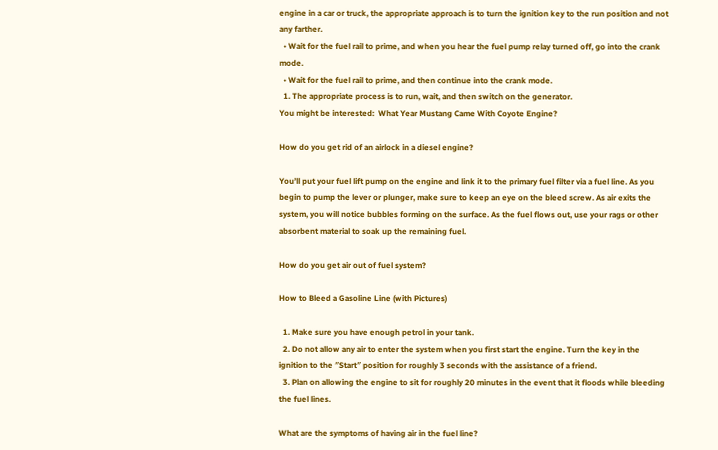engine in a car or truck, the appropriate approach is to turn the ignition key to the run position and not any farther.
  • Wait for the fuel rail to prime, and when you hear the fuel pump relay turned off, go into the crank mode.
  • Wait for the fuel rail to prime, and then continue into the crank mode.
  1. The appropriate process is to run, wait, and then switch on the generator.
You might be interested:  What Year Mustang Came With Coyote Engine?

How do you get rid of an airlock in a diesel engine?

You’ll put your fuel lift pump on the engine and link it to the primary fuel filter via a fuel line. As you begin to pump the lever or plunger, make sure to keep an eye on the bleed screw. As air exits the system, you will notice bubbles forming on the surface. As the fuel flows out, use your rags or other absorbent material to soak up the remaining fuel.

How do you get air out of fuel system?

How to Bleed a Gasoline Line (with Pictures)

  1. Make sure you have enough petrol in your tank.
  2. Do not allow any air to enter the system when you first start the engine. Turn the key in the ignition to the ″Start″ position for roughly 3 seconds with the assistance of a friend.
  3. Plan on allowing the engine to sit for roughly 20 minutes in the event that it floods while bleeding the fuel lines.

What are the symptoms of having air in the fuel line?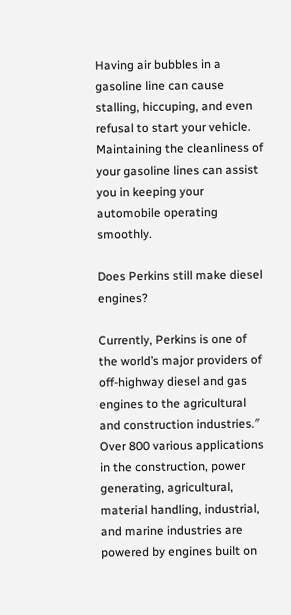Having air bubbles in a gasoline line can cause stalling, hiccuping, and even refusal to start your vehicle. Maintaining the cleanliness of your gasoline lines can assist you in keeping your automobile operating smoothly.

Does Perkins still make diesel engines?

Currently, Perkins is one of the world’s major providers of off-highway diesel and gas engines to the agricultural and construction industries.″ Over 800 various applications in the construction, power generating, agricultural, material handling, industrial, and marine industries are powered by engines built on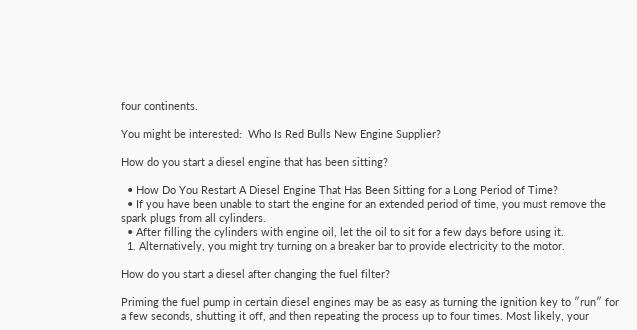four continents.

You might be interested:  Who Is Red Bulls New Engine Supplier?

How do you start a diesel engine that has been sitting?

  • How Do You Restart A Diesel Engine That Has Been Sitting for a Long Period of Time?
  • If you have been unable to start the engine for an extended period of time, you must remove the spark plugs from all cylinders.
  • After filling the cylinders with engine oil, let the oil to sit for a few days before using it.
  1. Alternatively, you might try turning on a breaker bar to provide electricity to the motor.

How do you start a diesel after changing the fuel filter?

Priming the fuel pump in certain diesel engines may be as easy as turning the ignition key to ″run″ for a few seconds, shutting it off, and then repeating the process up to four times. Most likely, your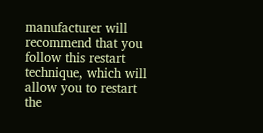manufacturer will recommend that you follow this restart technique, which will allow you to restart the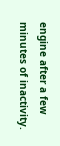engine after a few minutes of inactivity.